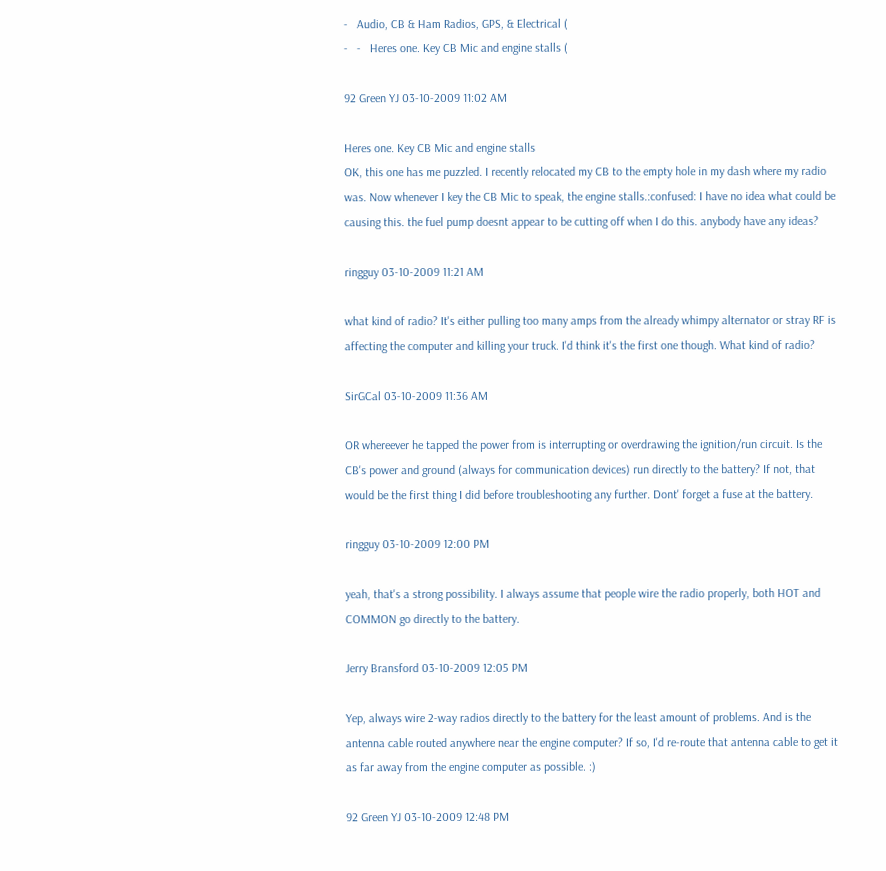-   Audio, CB & Ham Radios, GPS, & Electrical (
-   -   Heres one. Key CB Mic and engine stalls (

92 Green YJ 03-10-2009 11:02 AM

Heres one. Key CB Mic and engine stalls
OK, this one has me puzzled. I recently relocated my CB to the empty hole in my dash where my radio was. Now whenever I key the CB Mic to speak, the engine stalls.:confused: I have no idea what could be causing this. the fuel pump doesnt appear to be cutting off when I do this. anybody have any ideas?

ringguy 03-10-2009 11:21 AM

what kind of radio? It's either pulling too many amps from the already whimpy alternator or stray RF is affecting the computer and killing your truck. I'd think it's the first one though. What kind of radio?

SirGCal 03-10-2009 11:36 AM

OR whereever he tapped the power from is interrupting or overdrawing the ignition/run circuit. Is the CB's power and ground (always for communication devices) run directly to the battery? If not, that would be the first thing I did before troubleshooting any further. Dont' forget a fuse at the battery.

ringguy 03-10-2009 12:00 PM

yeah, that's a strong possibility. I always assume that people wire the radio properly, both HOT and COMMON go directly to the battery.

Jerry Bransford 03-10-2009 12:05 PM

Yep, always wire 2-way radios directly to the battery for the least amount of problems. And is the antenna cable routed anywhere near the engine computer? If so, I'd re-route that antenna cable to get it as far away from the engine computer as possible. :)

92 Green YJ 03-10-2009 12:48 PM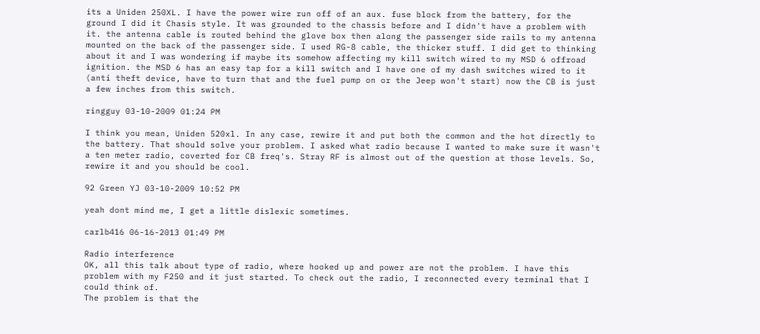its a Uniden 250XL. I have the power wire run off of an aux. fuse block from the battery, for the ground I did it Chasis style. It was grounded to the chassis before and I didn't have a problem with it. the antenna cable is routed behind the glove box then along the passenger side rails to my antenna mounted on the back of the passenger side. I used RG-8 cable, the thicker stuff. I did get to thinking about it and I was wondering if maybe its somehow affecting my kill switch wired to my MSD 6 offroad ignition. the MSD 6 has an easy tap for a kill switch and I have one of my dash switches wired to it (anti theft device, have to turn that and the fuel pump on or the Jeep won't start) now the CB is just a few inches from this switch.

ringguy 03-10-2009 01:24 PM

I think you mean, Uniden 520xl. In any case, rewire it and put both the common and the hot directly to the battery. That should solve your problem. I asked what radio because I wanted to make sure it wasn't a ten meter radio, coverted for CB freq's. Stray RF is almost out of the question at those levels. So, rewire it and you should be cool.

92 Green YJ 03-10-2009 10:52 PM

yeah dont mind me, I get a little dislexic sometimes.

carlb416 06-16-2013 01:49 PM

Radio interference
OK, all this talk about type of radio, where hooked up and power are not the problem. I have this problem with my F250 and it just started. To check out the radio, I reconnected every terminal that I could think of.
The problem is that the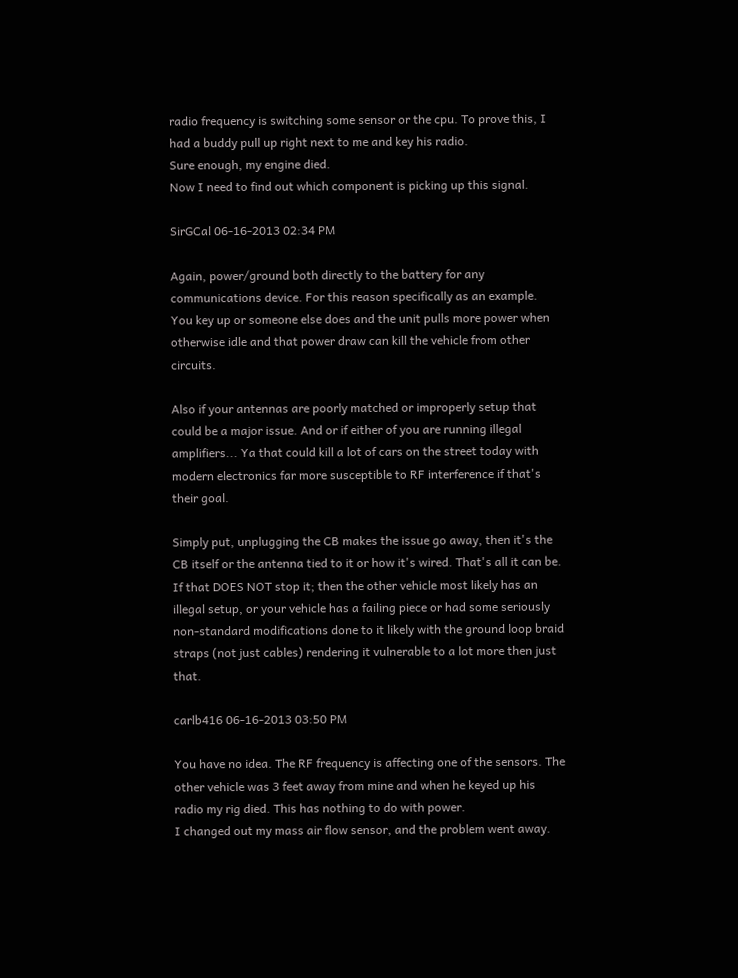radio frequency is switching some sensor or the cpu. To prove this, I had a buddy pull up right next to me and key his radio.
Sure enough, my engine died.
Now I need to find out which component is picking up this signal.

SirGCal 06-16-2013 02:34 PM

Again, power/ground both directly to the battery for any communications device. For this reason specifically as an example. You key up or someone else does and the unit pulls more power when otherwise idle and that power draw can kill the vehicle from other circuits.

Also if your antennas are poorly matched or improperly setup that could be a major issue. And or if either of you are running illegal amplifiers... Ya that could kill a lot of cars on the street today with modern electronics far more susceptible to RF interference if that's their goal.

Simply put, unplugging the CB makes the issue go away, then it's the CB itself or the antenna tied to it or how it's wired. That's all it can be. If that DOES NOT stop it; then the other vehicle most likely has an illegal setup, or your vehicle has a failing piece or had some seriously non-standard modifications done to it likely with the ground loop braid straps (not just cables) rendering it vulnerable to a lot more then just that.

carlb416 06-16-2013 03:50 PM

You have no idea. The RF frequency is affecting one of the sensors. The other vehicle was 3 feet away from mine and when he keyed up his radio my rig died. This has nothing to do with power.
I changed out my mass air flow sensor, and the problem went away.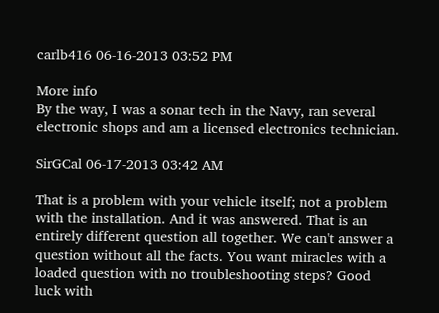carlb416 06-16-2013 03:52 PM

More info
By the way, I was a sonar tech in the Navy, ran several electronic shops and am a licensed electronics technician.

SirGCal 06-17-2013 03:42 AM

That is a problem with your vehicle itself; not a problem with the installation. And it was answered. That is an entirely different question all together. We can't answer a question without all the facts. You want miracles with a loaded question with no troubleshooting steps? Good luck with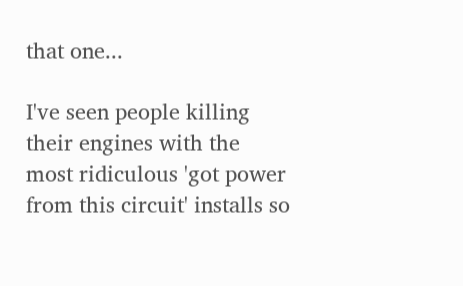that one...

I've seen people killing their engines with the most ridiculous 'got power from this circuit' installs so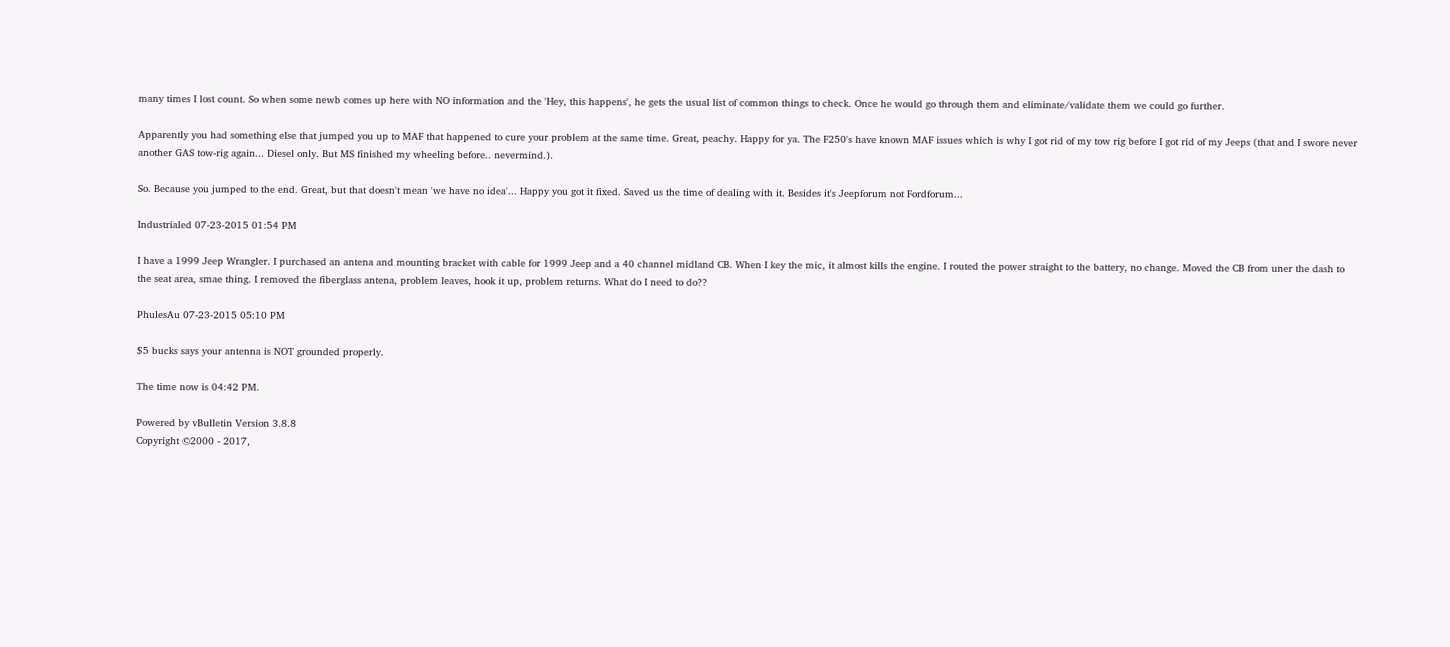many times I lost count. So when some newb comes up here with NO information and the 'Hey, this happens', he gets the usual list of common things to check. Once he would go through them and eliminate/validate them we could go further.

Apparently you had something else that jumped you up to MAF that happened to cure your problem at the same time. Great, peachy. Happy for ya. The F250's have known MAF issues which is why I got rid of my tow rig before I got rid of my Jeeps (that and I swore never another GAS tow-rig again... Diesel only. But MS finished my wheeling before.. nevermind.).

So. Because you jumped to the end. Great, but that doesn't mean 'we have no idea'... Happy you got it fixed. Saved us the time of dealing with it. Besides it's Jeepforum not Fordforum...

Industrialed 07-23-2015 01:54 PM

I have a 1999 Jeep Wrangler. I purchased an antena and mounting bracket with cable for 1999 Jeep and a 40 channel midland CB. When I key the mic, it almost kills the engine. I routed the power straight to the battery, no change. Moved the CB from uner the dash to the seat area, smae thing. I removed the fiberglass antena, problem leaves, hook it up, problem returns. What do I need to do??

PhulesAu 07-23-2015 05:10 PM

$5 bucks says your antenna is NOT grounded properly.

The time now is 04:42 PM.

Powered by vBulletin Version 3.8.8
Copyright ©2000 - 2017,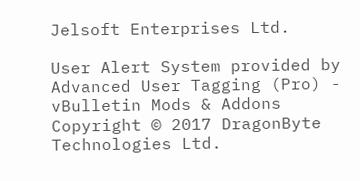Jelsoft Enterprises Ltd.

User Alert System provided by Advanced User Tagging (Pro) - vBulletin Mods & Addons Copyright © 2017 DragonByte Technologies Ltd.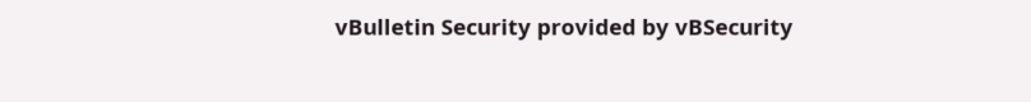vBulletin Security provided by vBSecurity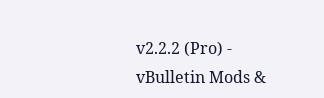v2.2.2 (Pro) - vBulletin Mods &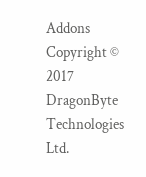Addons Copyright © 2017 DragonByte Technologies Ltd.